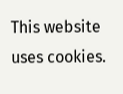This website uses cookies.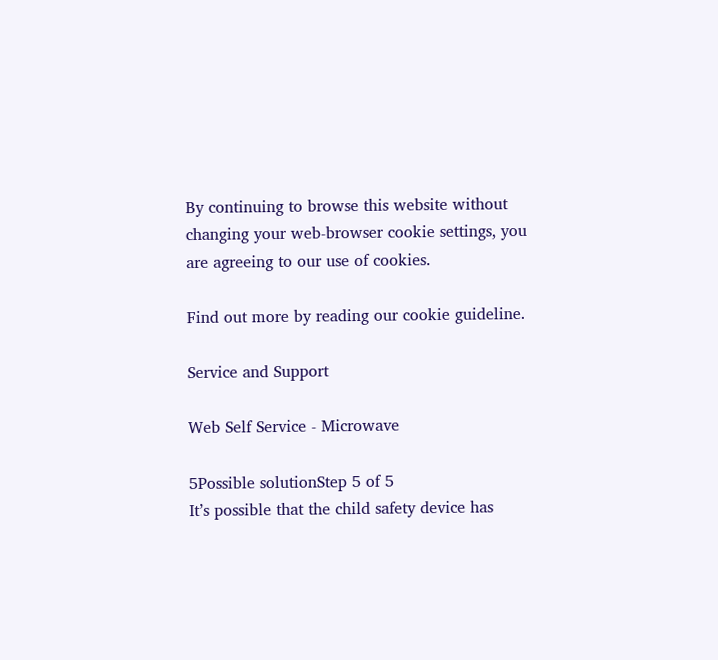By continuing to browse this website without changing your web-browser cookie settings, you are agreeing to our use of cookies.

Find out more by reading our cookie guideline.

Service and Support

Web Self Service - Microwave

5Possible solutionStep 5 of 5
It’s possible that the child safety device has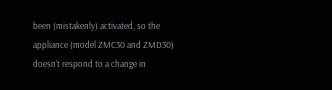been (mistakenly) activated, so the appliance (model ZMC30 and ZMD30) doesn’t respond to a change in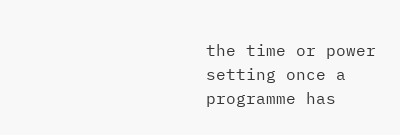the time or power setting once a programme has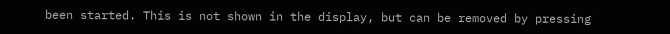been started. This is not shown in the display, but can be removed by pressing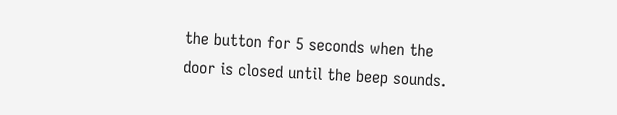the button for 5 seconds when the door is closed until the beep sounds.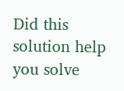Did this solution help you solve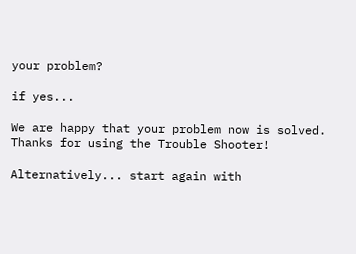your problem?

if yes...

We are happy that your problem now is solved. Thanks for using the Trouble Shooter!

Alternatively... start again with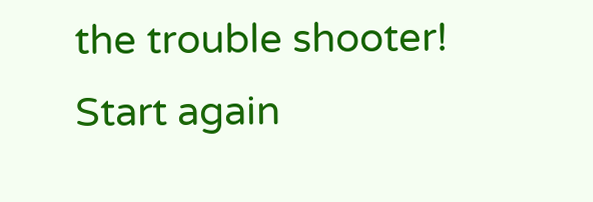the trouble shooter!
Start again